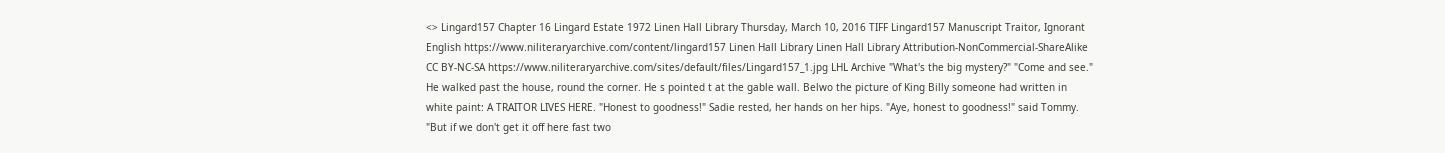<> Lingard157 Chapter 16 Lingard Estate 1972 Linen Hall Library Thursday, March 10, 2016 TIFF Lingard157 Manuscript Traitor, Ignorant English https://www.niliteraryarchive.com/content/lingard157 Linen Hall Library Linen Hall Library Attribution-NonCommercial-ShareAlike CC BY-NC-SA https://www.niliteraryarchive.com/sites/default/files/Lingard157_1.jpg LHL Archive "What's the big mystery?" "Come and see." He walked past the house, round the corner. He s pointed t at the gable wall. Belwo the picture of King Billy someone had written in white paint: A TRAITOR LIVES HERE. "Honest to goodness!" Sadie rested, her hands on her hips. "Aye, honest to goodness!" said Tommy. "But if we don't get it off here fast two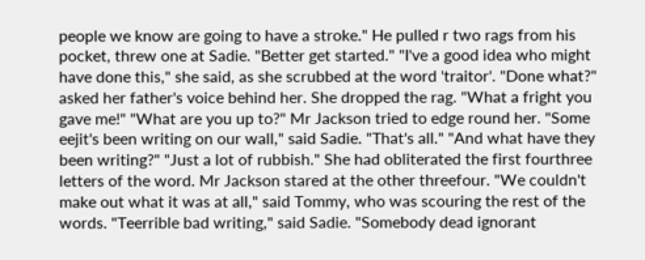people we know are going to have a stroke." He pulled r two rags from his pocket, threw one at Sadie. "Better get started." "I've a good idea who might have done this," she said, as she scrubbed at the word 'traitor'. "Done what?" asked her father's voice behind her. She dropped the rag. "What a fright you gave me!" "What are you up to?" Mr Jackson tried to edge round her. "Some eejit's been writing on our wall," said Sadie. "That's all." "And what have they been writing?" "Just a lot of rubbish." She had obliterated the first fourthree letters of the word. Mr Jackson stared at the other threefour. "We couldn't make out what it was at all," said Tommy, who was scouring the rest of the words. "Teerrible bad writing," said Sadie. "Somebody dead ignorant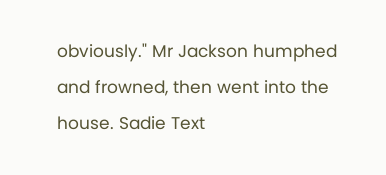obviously." Mr Jackson humphed and frowned, then went into the house. Sadie Text